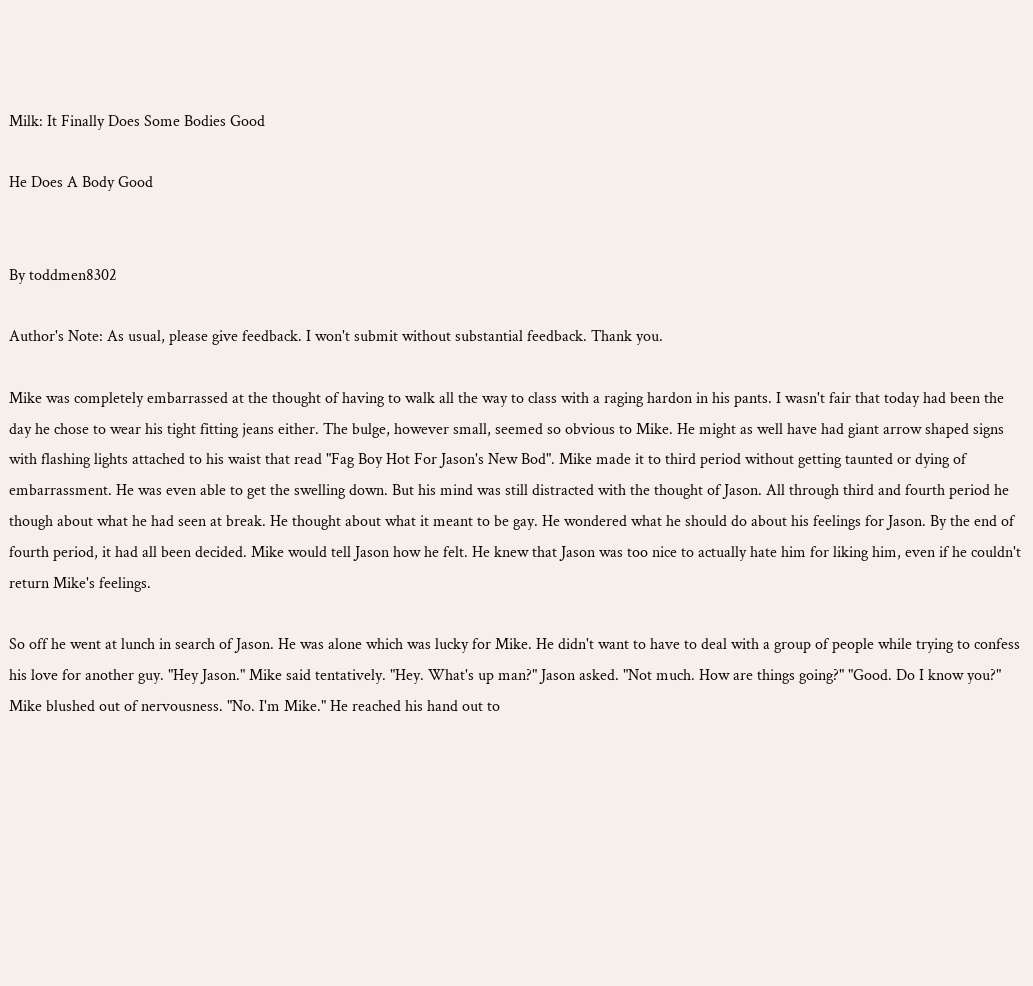Milk: It Finally Does Some Bodies Good

He Does A Body Good


By toddmen8302

Author's Note: As usual, please give feedback. I won't submit without substantial feedback. Thank you.

Mike was completely embarrassed at the thought of having to walk all the way to class with a raging hardon in his pants. I wasn't fair that today had been the day he chose to wear his tight fitting jeans either. The bulge, however small, seemed so obvious to Mike. He might as well have had giant arrow shaped signs with flashing lights attached to his waist that read "Fag Boy Hot For Jason's New Bod". Mike made it to third period without getting taunted or dying of embarrassment. He was even able to get the swelling down. But his mind was still distracted with the thought of Jason. All through third and fourth period he though about what he had seen at break. He thought about what it meant to be gay. He wondered what he should do about his feelings for Jason. By the end of fourth period, it had all been decided. Mike would tell Jason how he felt. He knew that Jason was too nice to actually hate him for liking him, even if he couldn't return Mike's feelings.

So off he went at lunch in search of Jason. He was alone which was lucky for Mike. He didn't want to have to deal with a group of people while trying to confess his love for another guy. "Hey Jason." Mike said tentatively. "Hey. What's up man?" Jason asked. "Not much. How are things going?" "Good. Do I know you?" Mike blushed out of nervousness. "No. I'm Mike." He reached his hand out to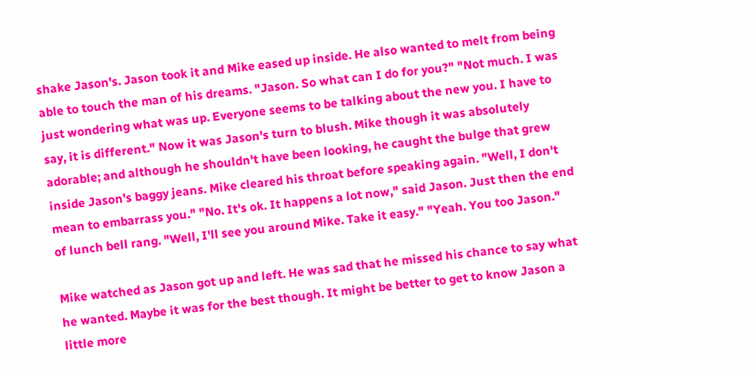shake Jason's. Jason took it and Mike eased up inside. He also wanted to melt from being able to touch the man of his dreams. "Jason. So what can I do for you?" "Not much. I was just wondering what was up. Everyone seems to be talking about the new you. I have to say, it is different." Now it was Jason's turn to blush. Mike though it was absolutely adorable; and although he shouldn't have been looking, he caught the bulge that grew inside Jason's baggy jeans. Mike cleared his throat before speaking again. "Well, I don't mean to embarrass you." "No. It's ok. It happens a lot now," said Jason. Just then the end of lunch bell rang. "Well, I'll see you around Mike. Take it easy." "Yeah. You too Jason."

Mike watched as Jason got up and left. He was sad that he missed his chance to say what he wanted. Maybe it was for the best though. It might be better to get to know Jason a little more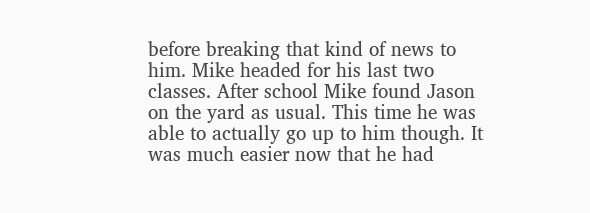before breaking that kind of news to him. Mike headed for his last two classes. After school Mike found Jason on the yard as usual. This time he was able to actually go up to him though. It was much easier now that he had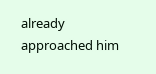already approached him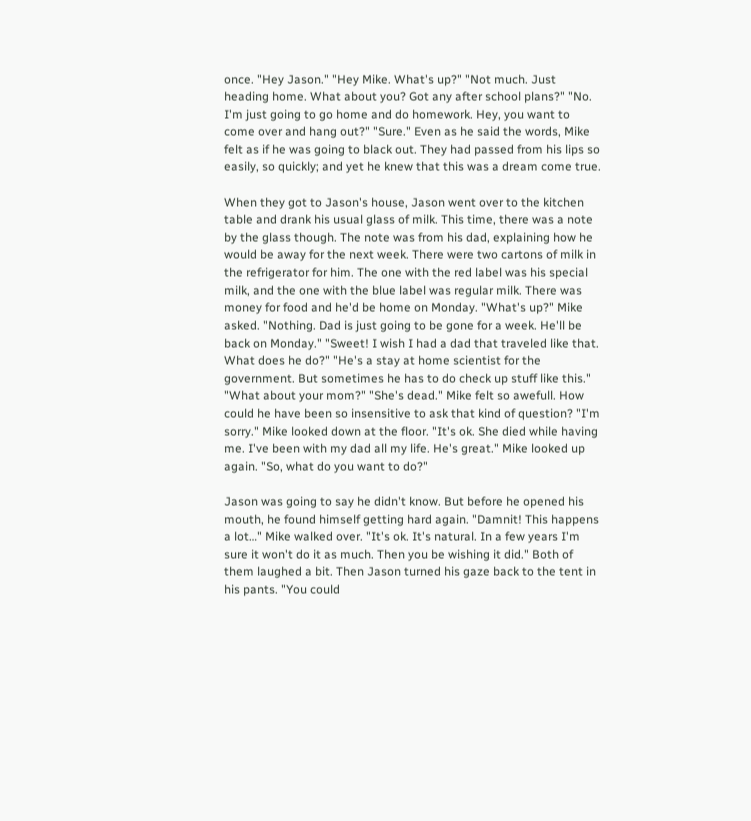once. "Hey Jason." "Hey Mike. What's up?" "Not much. Just heading home. What about you? Got any after school plans?" "No. I'm just going to go home and do homework. Hey, you want to come over and hang out?" "Sure." Even as he said the words, Mike felt as if he was going to black out. They had passed from his lips so easily, so quickly; and yet he knew that this was a dream come true.

When they got to Jason's house, Jason went over to the kitchen table and drank his usual glass of milk. This time, there was a note by the glass though. The note was from his dad, explaining how he would be away for the next week. There were two cartons of milk in the refrigerator for him. The one with the red label was his special milk, and the one with the blue label was regular milk. There was money for food and he'd be home on Monday. "What's up?" Mike asked. "Nothing. Dad is just going to be gone for a week. He'll be back on Monday." "Sweet! I wish I had a dad that traveled like that. What does he do?" "He's a stay at home scientist for the government. But sometimes he has to do check up stuff like this." "What about your mom?" "She's dead." Mike felt so awefull. How could he have been so insensitive to ask that kind of question? "I'm sorry." Mike looked down at the floor. "It's ok. She died while having me. I've been with my dad all my life. He's great." Mike looked up again. "So, what do you want to do?"

Jason was going to say he didn't know. But before he opened his mouth, he found himself getting hard again. "Damnit! This happens a lot…" Mike walked over. "It's ok. It's natural. In a few years I'm sure it won't do it as much. Then you be wishing it did." Both of them laughed a bit. Then Jason turned his gaze back to the tent in his pants. "You could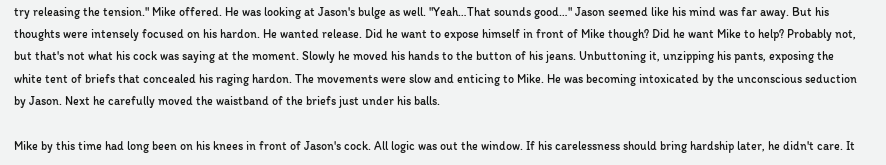try releasing the tension." Mike offered. He was looking at Jason's bulge as well. "Yeah…That sounds good…" Jason seemed like his mind was far away. But his thoughts were intensely focused on his hardon. He wanted release. Did he want to expose himself in front of Mike though? Did he want Mike to help? Probably not, but that's not what his cock was saying at the moment. Slowly he moved his hands to the button of his jeans. Unbuttoning it, unzipping his pants, exposing the white tent of briefs that concealed his raging hardon. The movements were slow and enticing to Mike. He was becoming intoxicated by the unconscious seduction by Jason. Next he carefully moved the waistband of the briefs just under his balls.

Mike by this time had long been on his knees in front of Jason's cock. All logic was out the window. If his carelessness should bring hardship later, he didn't care. It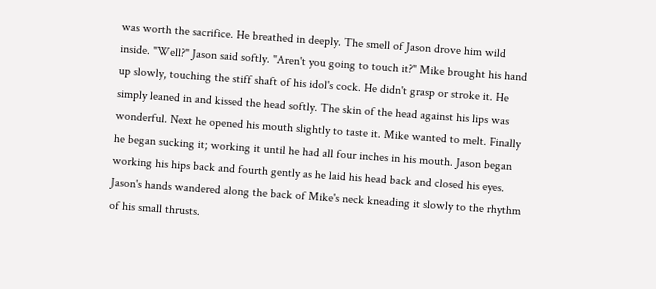was worth the sacrifice. He breathed in deeply. The smell of Jason drove him wild inside. "Well?" Jason said softly. "Aren't you going to touch it?" Mike brought his hand up slowly, touching the stiff shaft of his idol's cock. He didn't grasp or stroke it. He simply leaned in and kissed the head softly. The skin of the head against his lips was wonderful. Next he opened his mouth slightly to taste it. Mike wanted to melt. Finally he began sucking it; working it until he had all four inches in his mouth. Jason began working his hips back and fourth gently as he laid his head back and closed his eyes. Jason's hands wandered along the back of Mike's neck kneading it slowly to the rhythm of his small thrusts.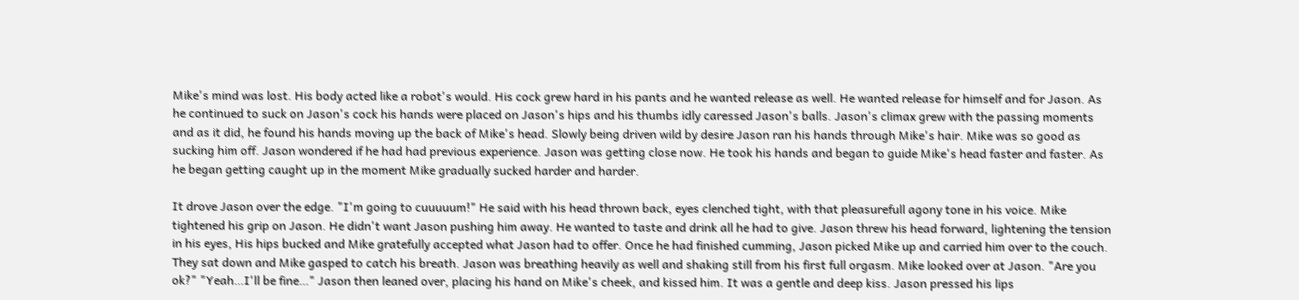Mike's mind was lost. His body acted like a robot's would. His cock grew hard in his pants and he wanted release as well. He wanted release for himself and for Jason. As he continued to suck on Jason's cock his hands were placed on Jason's hips and his thumbs idly caressed Jason's balls. Jason's climax grew with the passing moments and as it did, he found his hands moving up the back of Mike's head. Slowly being driven wild by desire Jason ran his hands through Mike's hair. Mike was so good as sucking him off. Jason wondered if he had had previous experience. Jason was getting close now. He took his hands and began to guide Mike's head faster and faster. As he began getting caught up in the moment Mike gradually sucked harder and harder.

It drove Jason over the edge. "I'm going to cuuuuum!" He said with his head thrown back, eyes clenched tight, with that pleasurefull agony tone in his voice. Mike tightened his grip on Jason. He didn't want Jason pushing him away. He wanted to taste and drink all he had to give. Jason threw his head forward, lightening the tension in his eyes, His hips bucked and Mike gratefully accepted what Jason had to offer. Once he had finished cumming, Jason picked Mike up and carried him over to the couch. They sat down and Mike gasped to catch his breath. Jason was breathing heavily as well and shaking still from his first full orgasm. Mike looked over at Jason. "Are you ok?" "Yeah…I'll be fine…" Jason then leaned over, placing his hand on Mike's cheek, and kissed him. It was a gentle and deep kiss. Jason pressed his lips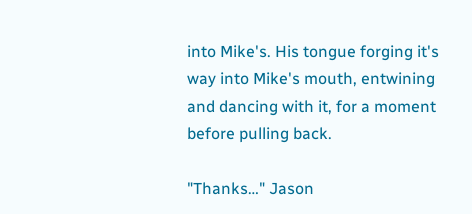into Mike's. His tongue forging it's way into Mike's mouth, entwining and dancing with it, for a moment before pulling back.

"Thanks…" Jason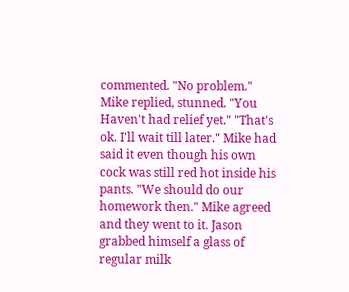commented. "No problem." Mike replied, stunned. "You Haven't had relief yet." "That's ok. I'll wait till later." Mike had said it even though his own cock was still red hot inside his pants. "We should do our homework then." Mike agreed and they went to it. Jason grabbed himself a glass of regular milk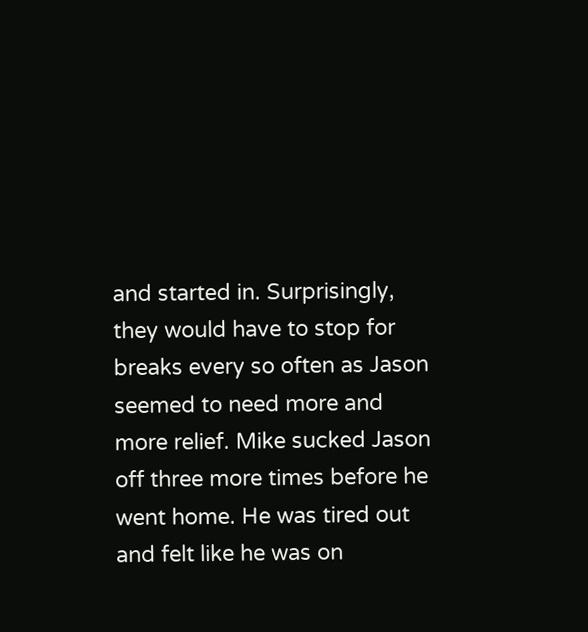and started in. Surprisingly, they would have to stop for breaks every so often as Jason seemed to need more and more relief. Mike sucked Jason off three more times before he went home. He was tired out and felt like he was on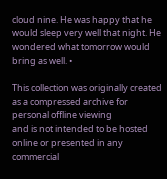cloud nine. He was happy that he would sleep very well that night. He wondered what tomorrow would bring as well. •

This collection was originally created as a compressed archive for personal offline viewing
and is not intended to be hosted online or presented in any commercial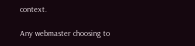context.

Any webmaster choosing to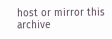host or mirror this archive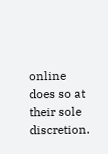online
does so at their sole discretion.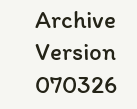Archive Version 070326